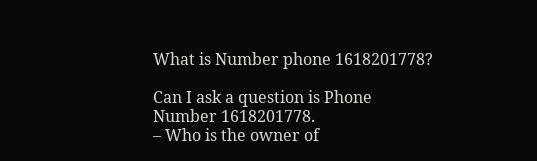What is Number phone 1618201778?

Can I ask a question is Phone Number 1618201778.
– Who is the owner of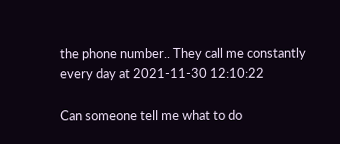the phone number.. They call me constantly every day at 2021-11-30 12:10:22

Can someone tell me what to do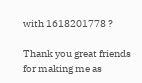with 1618201778 ?

Thank you great friends for making me as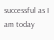successful as I am today